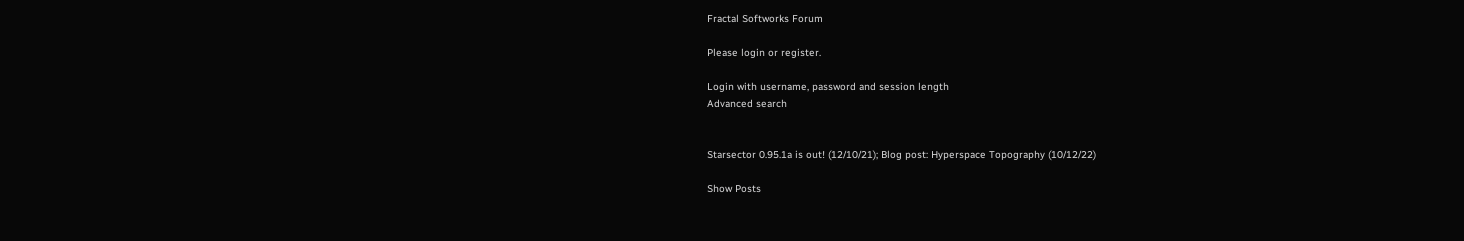Fractal Softworks Forum

Please login or register.

Login with username, password and session length
Advanced search


Starsector 0.95.1a is out! (12/10/21); Blog post: Hyperspace Topography (10/12/22)

Show Posts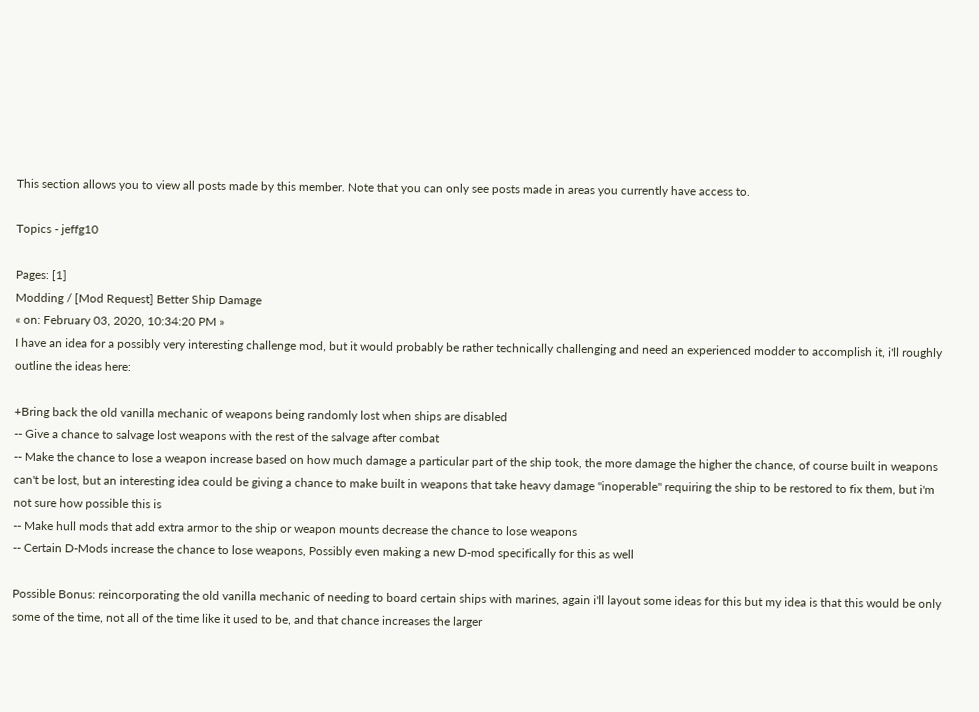This section allows you to view all posts made by this member. Note that you can only see posts made in areas you currently have access to.

Topics - jeffg10

Pages: [1]
Modding / [Mod Request] Better Ship Damage
« on: February 03, 2020, 10:34:20 PM »
I have an idea for a possibly very interesting challenge mod, but it would probably be rather technically challenging and need an experienced modder to accomplish it, i'll roughly outline the ideas here:

+Bring back the old vanilla mechanic of weapons being randomly lost when ships are disabled
-- Give a chance to salvage lost weapons with the rest of the salvage after combat
-- Make the chance to lose a weapon increase based on how much damage a particular part of the ship took, the more damage the higher the chance, of course built in weapons can't be lost, but an interesting idea could be giving a chance to make built in weapons that take heavy damage "inoperable" requiring the ship to be restored to fix them, but i'm not sure how possible this is
-- Make hull mods that add extra armor to the ship or weapon mounts decrease the chance to lose weapons
-- Certain D-Mods increase the chance to lose weapons, Possibly even making a new D-mod specifically for this as well

Possible Bonus: reincorporating the old vanilla mechanic of needing to board certain ships with marines, again i'll layout some ideas for this but my idea is that this would be only some of the time, not all of the time like it used to be, and that chance increases the larger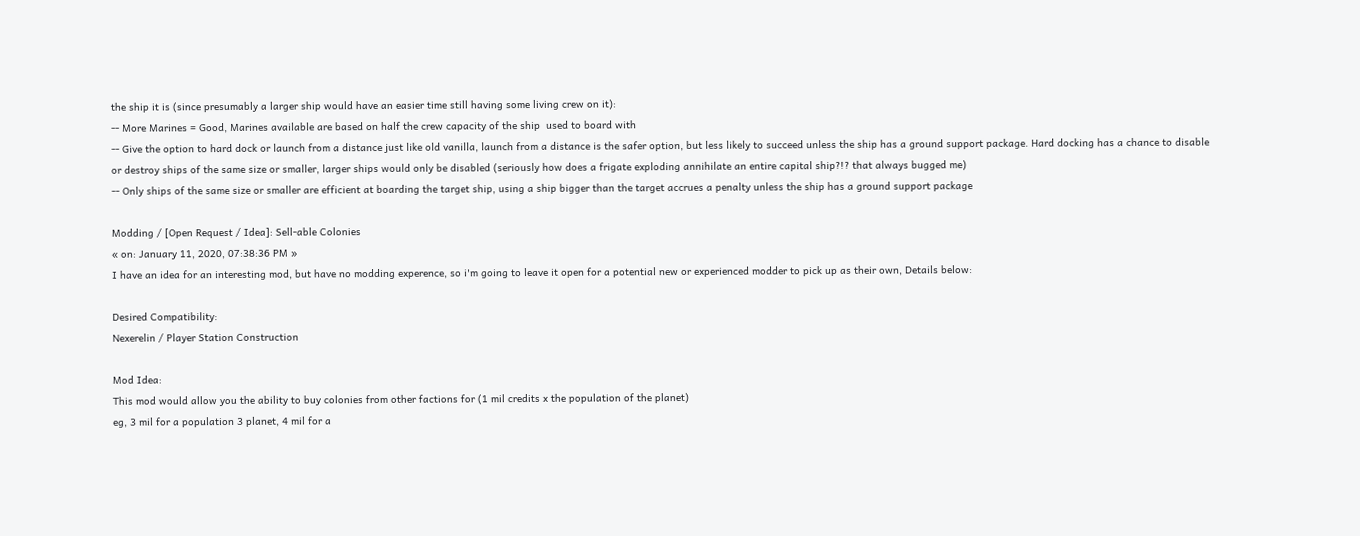the ship it is (since presumably a larger ship would have an easier time still having some living crew on it):
-- More Marines = Good, Marines available are based on half the crew capacity of the ship  used to board with
-- Give the option to hard dock or launch from a distance just like old vanilla, launch from a distance is the safer option, but less likely to succeed unless the ship has a ground support package. Hard docking has a chance to disable or destroy ships of the same size or smaller, larger ships would only be disabled (seriously how does a frigate exploding annihilate an entire capital ship?!? that always bugged me)
-- Only ships of the same size or smaller are efficient at boarding the target ship, using a ship bigger than the target accrues a penalty unless the ship has a ground support package

Modding / [Open Request / Idea]: Sell-able Colonies
« on: January 11, 2020, 07:38:36 PM »
I have an idea for an interesting mod, but have no modding experence, so i'm going to leave it open for a potential new or experienced modder to pick up as their own, Details below:

Desired Compatibility:
Nexerelin / Player Station Construction

Mod Idea:
This mod would allow you the ability to buy colonies from other factions for (1 mil credits x the population of the planet)
eg, 3 mil for a population 3 planet, 4 mil for a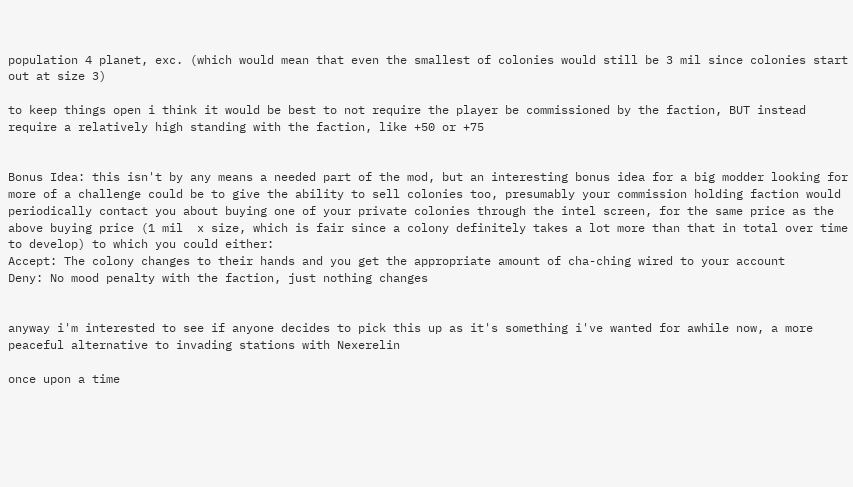population 4 planet, exc. (which would mean that even the smallest of colonies would still be 3 mil since colonies start out at size 3)

to keep things open i think it would be best to not require the player be commissioned by the faction, BUT instead require a relatively high standing with the faction, like +50 or +75


Bonus Idea: this isn't by any means a needed part of the mod, but an interesting bonus idea for a big modder looking for more of a challenge could be to give the ability to sell colonies too, presumably your commission holding faction would periodically contact you about buying one of your private colonies through the intel screen, for the same price as the above buying price (1 mil  x size, which is fair since a colony definitely takes a lot more than that in total over time to develop) to which you could either:
Accept: The colony changes to their hands and you get the appropriate amount of cha-ching wired to your account
Deny: No mood penalty with the faction, just nothing changes


anyway i'm interested to see if anyone decides to pick this up as it's something i've wanted for awhile now, a more peaceful alternative to invading stations with Nexerelin

once upon a time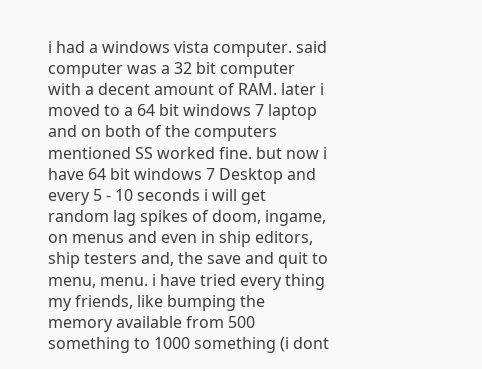i had a windows vista computer. said computer was a 32 bit computer with a decent amount of RAM. later i moved to a 64 bit windows 7 laptop and on both of the computers mentioned SS worked fine. but now i have 64 bit windows 7 Desktop and every 5 - 10 seconds i will get random lag spikes of doom, ingame, on menus and even in ship editors, ship testers and, the save and quit to menu, menu. i have tried every thing my friends, like bumping the memory available from 500 something to 1000 something (i dont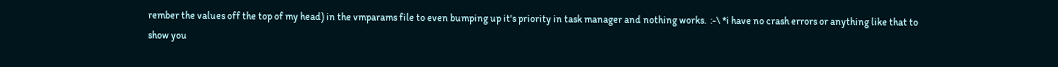rember the values off the top of my head) in the vmparams file to even bumping up it's priority in task manager and nothing works.  :-\ *i have no crash errors or anything like that to show you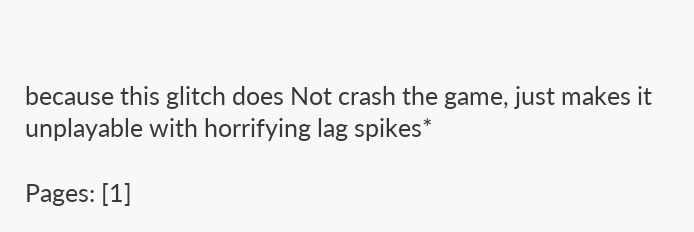because this glitch does Not crash the game, just makes it unplayable with horrifying lag spikes*

Pages: [1]